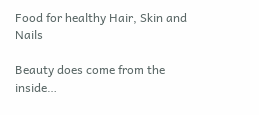Food for healthy Hair, Skin and Nails

Beauty does come from the inside…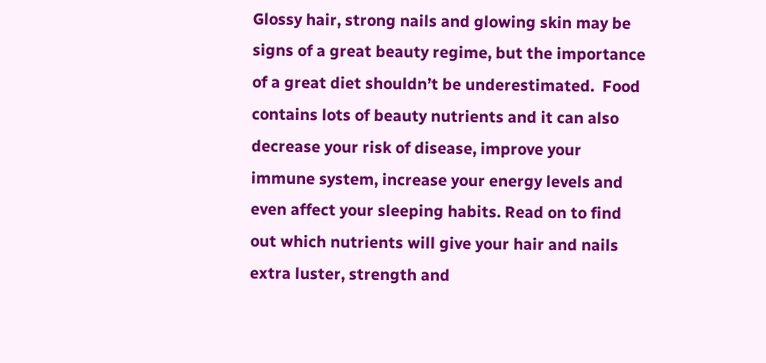Glossy hair, strong nails and glowing skin may be signs of a great beauty regime, but the importance of a great diet shouldn’t be underestimated.  Food contains lots of beauty nutrients and it can also decrease your risk of disease, improve your immune system, increase your energy levels and even affect your sleeping habits. Read on to find out which nutrients will give your hair and nails extra luster, strength and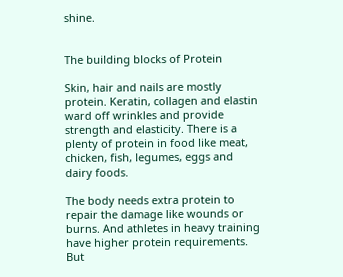shine.


The building blocks of Protein

Skin, hair and nails are mostly protein. Keratin, collagen and elastin ward off wrinkles and provide strength and elasticity. There is a plenty of protein in food like meat, chicken, fish, legumes, eggs and dairy foods.

The body needs extra protein to repair the damage like wounds or burns. And athletes in heavy training have higher protein requirements. But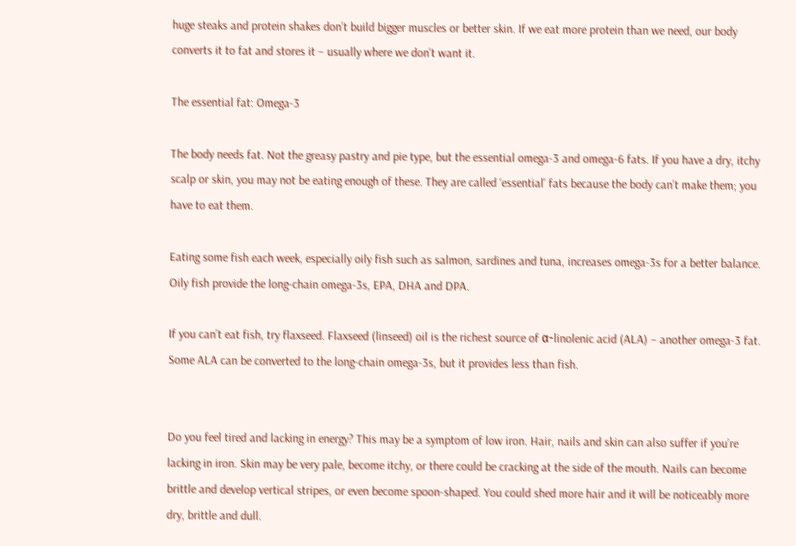huge steaks and protein shakes don’t build bigger muscles or better skin. If we eat more protein than we need, our body converts it to fat and stores it – usually where we don’t want it.

The essential fat: Omega-3

The body needs fat. Not the greasy pastry and pie type, but the essential omega-3 and omega-6 fats. If you have a dry, itchy scalp or skin, you may not be eating enough of these. They are called ‘essential’ fats because the body can’t make them; you have to eat them.

Eating some fish each week, especially oily fish such as salmon, sardines and tuna, increases omega-3s for a better balance. Oily fish provide the long-chain omega-3s, EPA, DHA and DPA.

If you can’t eat fish, try flaxseed. Flaxseed (linseed) oil is the richest source of α-linolenic acid (ALA) – another omega-3 fat. Some ALA can be converted to the long-chain omega-3s, but it provides less than fish.


Do you feel tired and lacking in energy? This may be a symptom of low iron. Hair, nails and skin can also suffer if you’re lacking in iron. Skin may be very pale, become itchy, or there could be cracking at the side of the mouth. Nails can become brittle and develop vertical stripes, or even become spoon-shaped. You could shed more hair and it will be noticeably more dry, brittle and dull.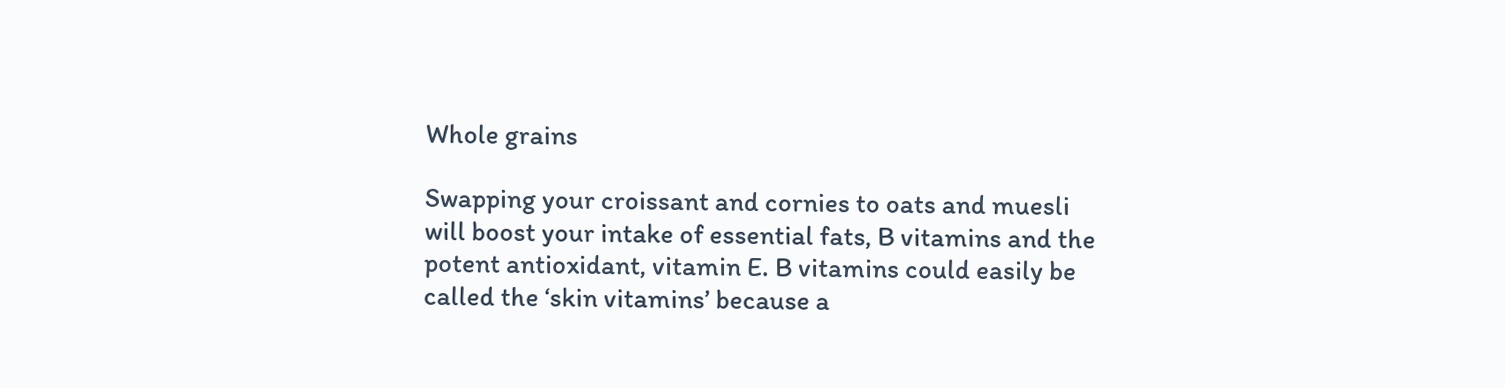Whole grains

Swapping your croissant and cornies to oats and muesli will boost your intake of essential fats, B vitamins and the potent antioxidant, vitamin E. B vitamins could easily be called the ‘skin vitamins’ because a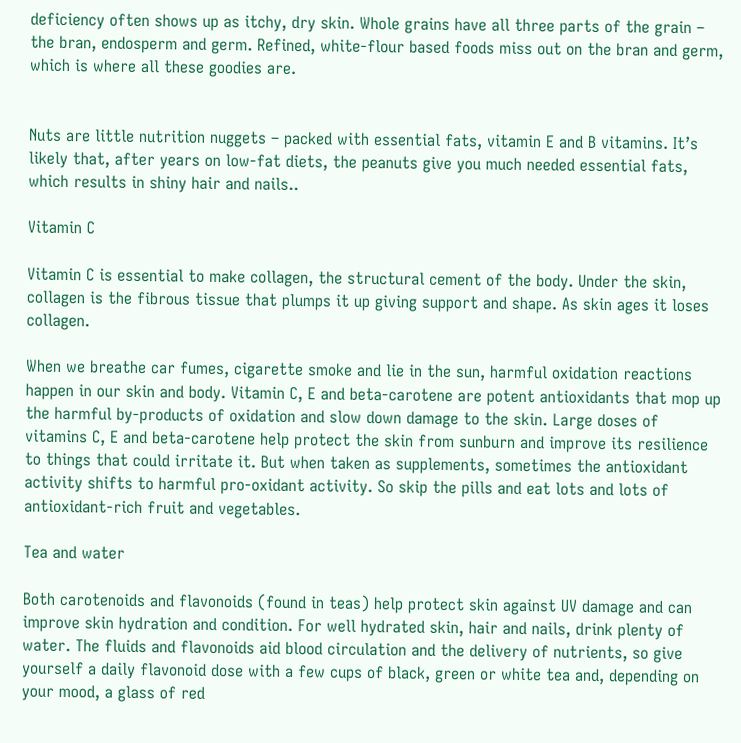deficiency often shows up as itchy, dry skin. Whole grains have all three parts of the grain – the bran, endosperm and germ. Refined, white-flour based foods miss out on the bran and germ, which is where all these goodies are.


Nuts are little nutrition nuggets – packed with essential fats, vitamin E and B vitamins. It’s likely that, after years on low-fat diets, the peanuts give you much needed essential fats, which results in shiny hair and nails..

Vitamin C

Vitamin C is essential to make collagen, the structural cement of the body. Under the skin, collagen is the fibrous tissue that plumps it up giving support and shape. As skin ages it loses collagen.

When we breathe car fumes, cigarette smoke and lie in the sun, harmful oxidation reactions happen in our skin and body. Vitamin C, E and beta-carotene are potent antioxidants that mop up the harmful by-products of oxidation and slow down damage to the skin. Large doses of vitamins C, E and beta-carotene help protect the skin from sunburn and improve its resilience to things that could irritate it. But when taken as supplements, sometimes the antioxidant activity shifts to harmful pro-oxidant activity. So skip the pills and eat lots and lots of antioxidant-rich fruit and vegetables.

Tea and water

Both carotenoids and flavonoids (found in teas) help protect skin against UV damage and can improve skin hydration and condition. For well hydrated skin, hair and nails, drink plenty of water. The fluids and flavonoids aid blood circulation and the delivery of nutrients, so give yourself a daily flavonoid dose with a few cups of black, green or white tea and, depending on your mood, a glass of red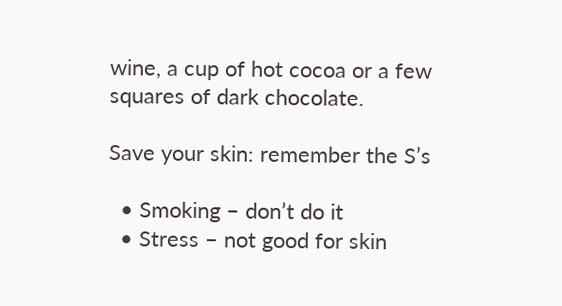wine, a cup of hot cocoa or a few squares of dark chocolate.

Save your skin: remember the S’s

  • Smoking – don’t do it
  • Stress – not good for skin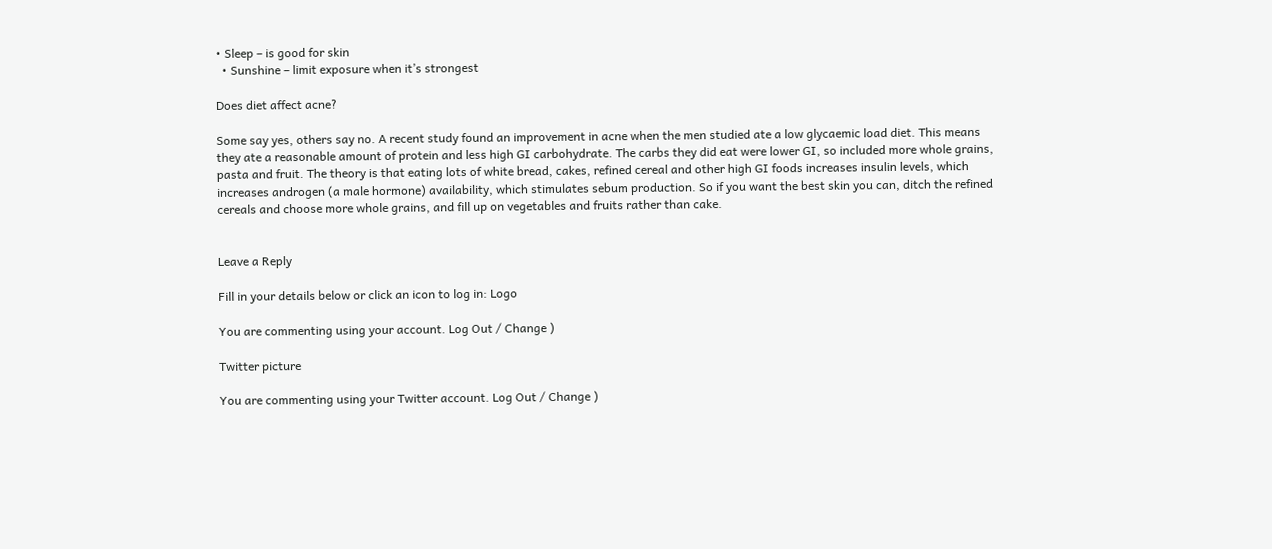• Sleep – is good for skin
  • Sunshine – limit exposure when it’s strongest

Does diet affect acne?

Some say yes, others say no. A recent study found an improvement in acne when the men studied ate a low glycaemic load diet. This means they ate a reasonable amount of protein and less high GI carbohydrate. The carbs they did eat were lower GI, so included more whole grains, pasta and fruit. The theory is that eating lots of white bread, cakes, refined cereal and other high GI foods increases insulin levels, which increases androgen (a male hormone) availability, which stimulates sebum production. So if you want the best skin you can, ditch the refined cereals and choose more whole grains, and fill up on vegetables and fruits rather than cake.


Leave a Reply

Fill in your details below or click an icon to log in: Logo

You are commenting using your account. Log Out / Change )

Twitter picture

You are commenting using your Twitter account. Log Out / Change )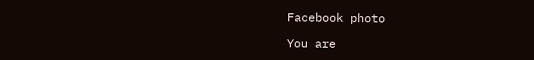Facebook photo

You are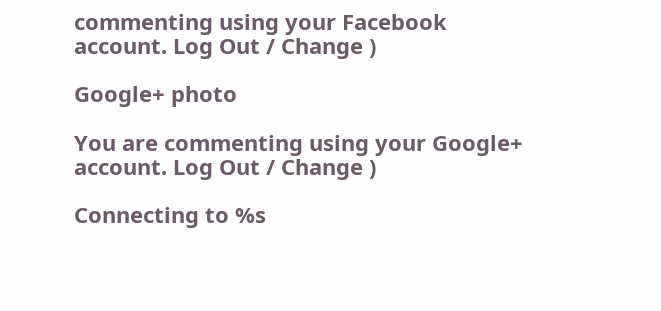commenting using your Facebook account. Log Out / Change )

Google+ photo

You are commenting using your Google+ account. Log Out / Change )

Connecting to %s